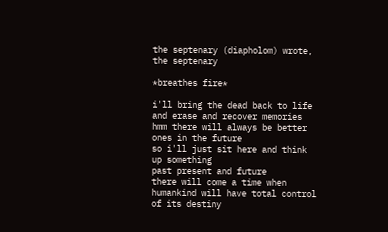the septenary (diapholom) wrote,
the septenary

*breathes fire*

i'll bring the dead back to life
and erase and recover memories hmm there will always be better ones in the future
so i'll just sit here and think up something
past present and future
there will come a time when humankind will have total control of its destiny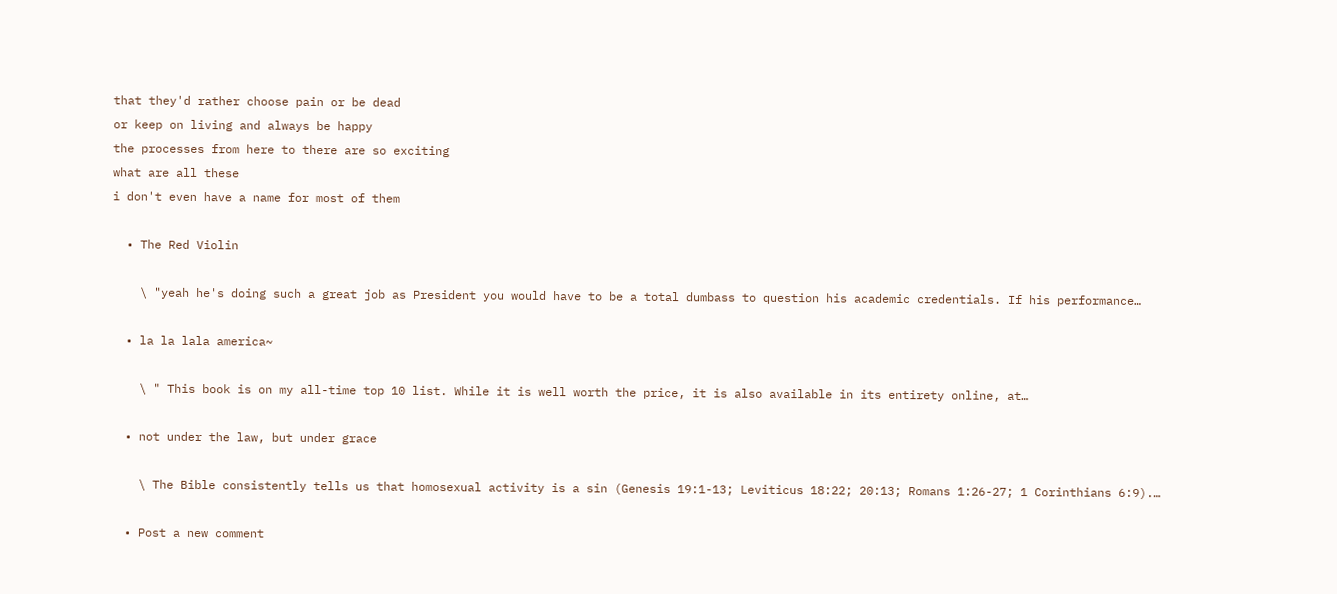that they'd rather choose pain or be dead
or keep on living and always be happy
the processes from here to there are so exciting
what are all these
i don't even have a name for most of them

  • The Red Violin

    \ "yeah he's doing such a great job as President you would have to be a total dumbass to question his academic credentials. If his performance…

  • la la lala america~

    \ " This book is on my all-time top 10 list. While it is well worth the price, it is also available in its entirety online, at…

  • not under the law, but under grace

    \ The Bible consistently tells us that homosexual activity is a sin (Genesis 19:1-13; Leviticus 18:22; 20:13; Romans 1:26-27; 1 Corinthians 6:9).…

  • Post a new comment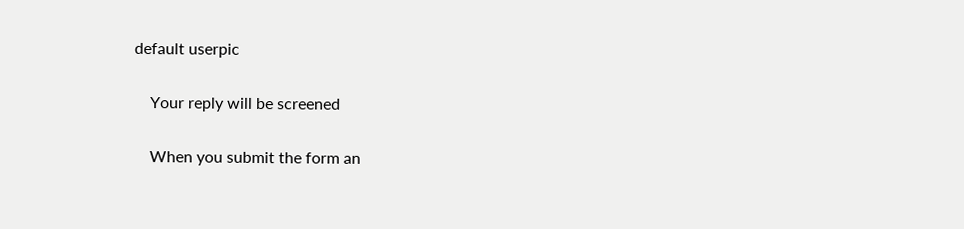default userpic

    Your reply will be screened

    When you submit the form an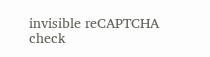invisible reCAPTCHA check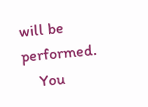will be performed.
    You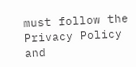must follow the Privacy Policy and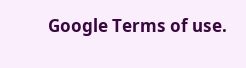Google Terms of use.